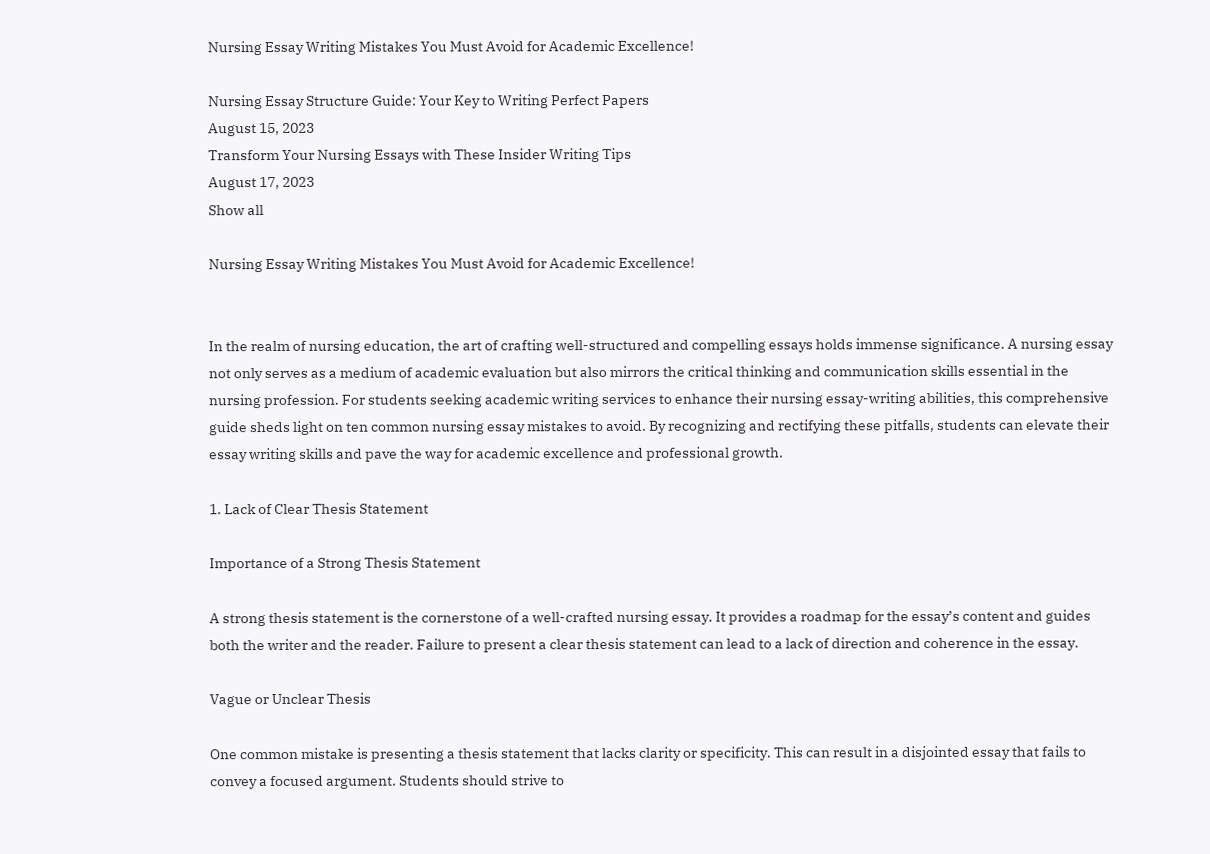Nursing Essay Writing Mistakes You Must Avoid for Academic Excellence!

Nursing Essay Structure Guide: Your Key to Writing Perfect Papers
August 15, 2023
Transform Your Nursing Essays with These Insider Writing Tips
August 17, 2023
Show all

Nursing Essay Writing Mistakes You Must Avoid for Academic Excellence!


In the realm of nursing education, the art of crafting well-structured and compelling essays holds immense significance. A nursing essay not only serves as a medium of academic evaluation but also mirrors the critical thinking and communication skills essential in the nursing profession. For students seeking academic writing services to enhance their nursing essay-writing abilities, this comprehensive guide sheds light on ten common nursing essay mistakes to avoid. By recognizing and rectifying these pitfalls, students can elevate their essay writing skills and pave the way for academic excellence and professional growth.

1. Lack of Clear Thesis Statement

Importance of a Strong Thesis Statement

A strong thesis statement is the cornerstone of a well-crafted nursing essay. It provides a roadmap for the essay’s content and guides both the writer and the reader. Failure to present a clear thesis statement can lead to a lack of direction and coherence in the essay.

Vague or Unclear Thesis

One common mistake is presenting a thesis statement that lacks clarity or specificity. This can result in a disjointed essay that fails to convey a focused argument. Students should strive to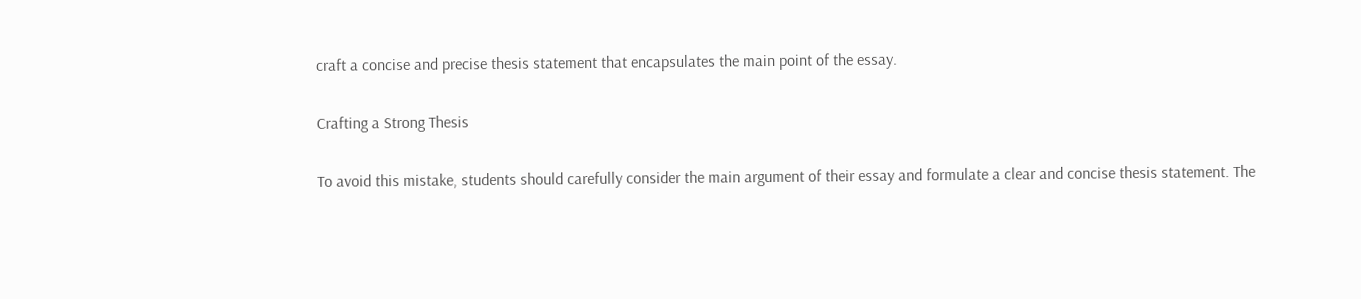craft a concise and precise thesis statement that encapsulates the main point of the essay.

Crafting a Strong Thesis

To avoid this mistake, students should carefully consider the main argument of their essay and formulate a clear and concise thesis statement. The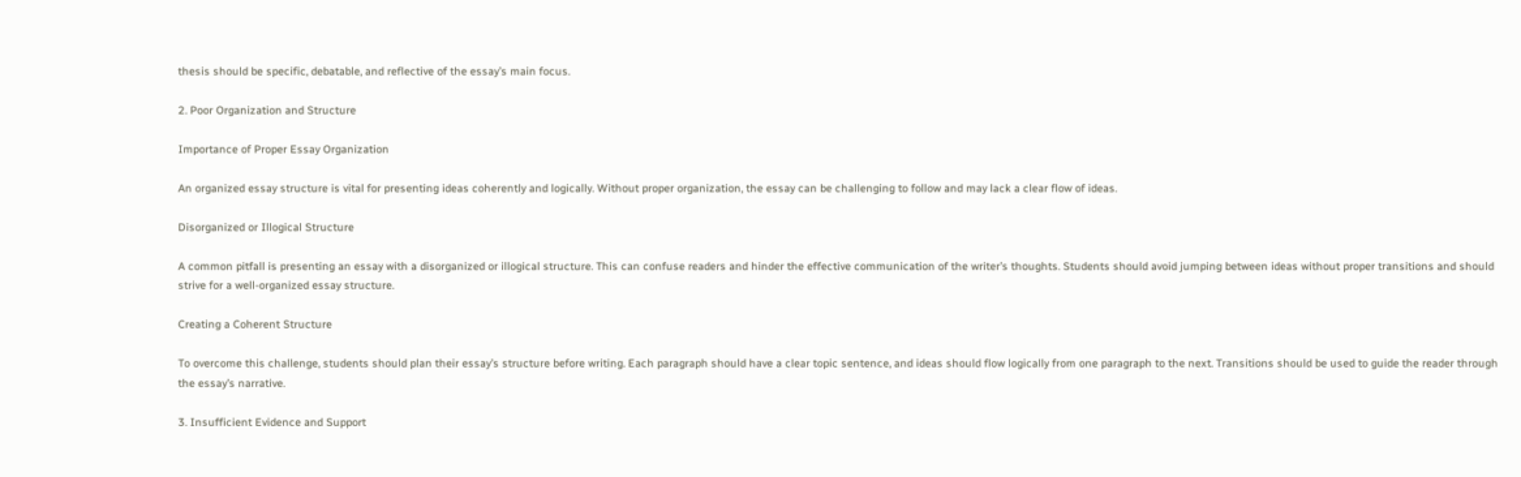thesis should be specific, debatable, and reflective of the essay’s main focus.

2. Poor Organization and Structure

Importance of Proper Essay Organization

An organized essay structure is vital for presenting ideas coherently and logically. Without proper organization, the essay can be challenging to follow and may lack a clear flow of ideas.

Disorganized or Illogical Structure

A common pitfall is presenting an essay with a disorganized or illogical structure. This can confuse readers and hinder the effective communication of the writer’s thoughts. Students should avoid jumping between ideas without proper transitions and should strive for a well-organized essay structure.

Creating a Coherent Structure

To overcome this challenge, students should plan their essay’s structure before writing. Each paragraph should have a clear topic sentence, and ideas should flow logically from one paragraph to the next. Transitions should be used to guide the reader through the essay’s narrative.

3. Insufficient Evidence and Support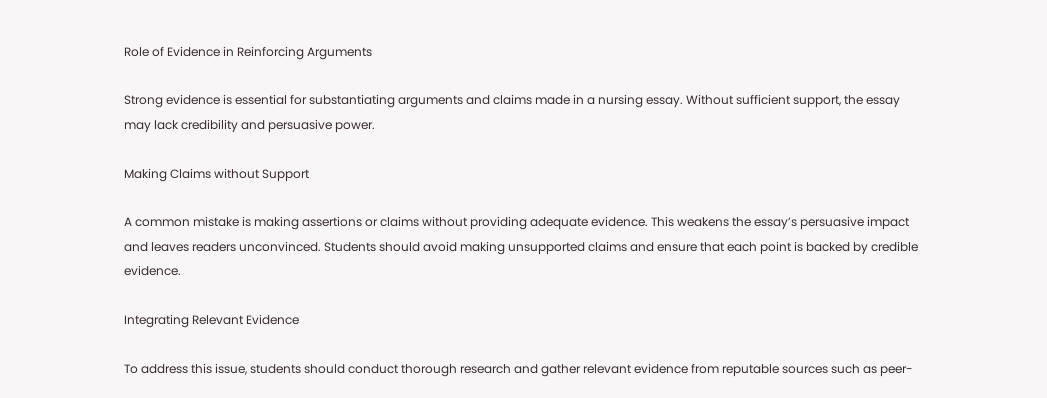Role of Evidence in Reinforcing Arguments

Strong evidence is essential for substantiating arguments and claims made in a nursing essay. Without sufficient support, the essay may lack credibility and persuasive power.

Making Claims without Support

A common mistake is making assertions or claims without providing adequate evidence. This weakens the essay’s persuasive impact and leaves readers unconvinced. Students should avoid making unsupported claims and ensure that each point is backed by credible evidence.

Integrating Relevant Evidence

To address this issue, students should conduct thorough research and gather relevant evidence from reputable sources such as peer-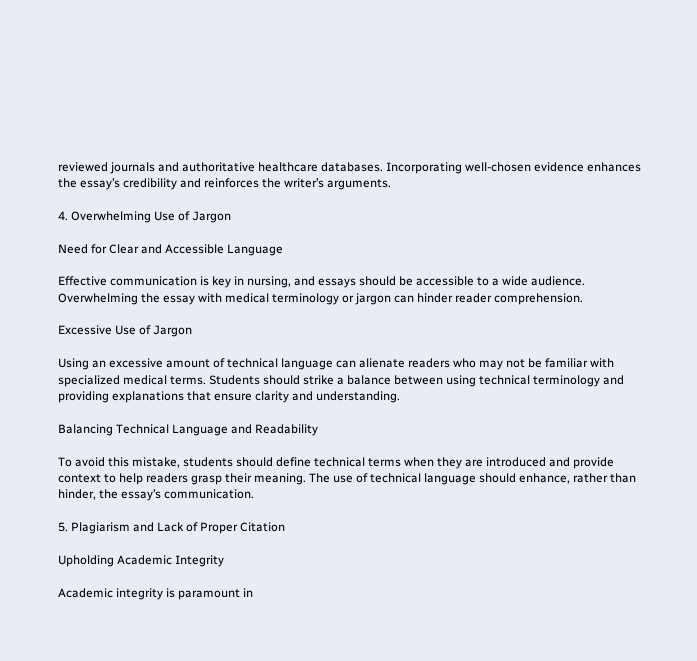reviewed journals and authoritative healthcare databases. Incorporating well-chosen evidence enhances the essay’s credibility and reinforces the writer’s arguments.

4. Overwhelming Use of Jargon

Need for Clear and Accessible Language

Effective communication is key in nursing, and essays should be accessible to a wide audience. Overwhelming the essay with medical terminology or jargon can hinder reader comprehension.

Excessive Use of Jargon

Using an excessive amount of technical language can alienate readers who may not be familiar with specialized medical terms. Students should strike a balance between using technical terminology and providing explanations that ensure clarity and understanding.

Balancing Technical Language and Readability

To avoid this mistake, students should define technical terms when they are introduced and provide context to help readers grasp their meaning. The use of technical language should enhance, rather than hinder, the essay’s communication.

5. Plagiarism and Lack of Proper Citation

Upholding Academic Integrity

Academic integrity is paramount in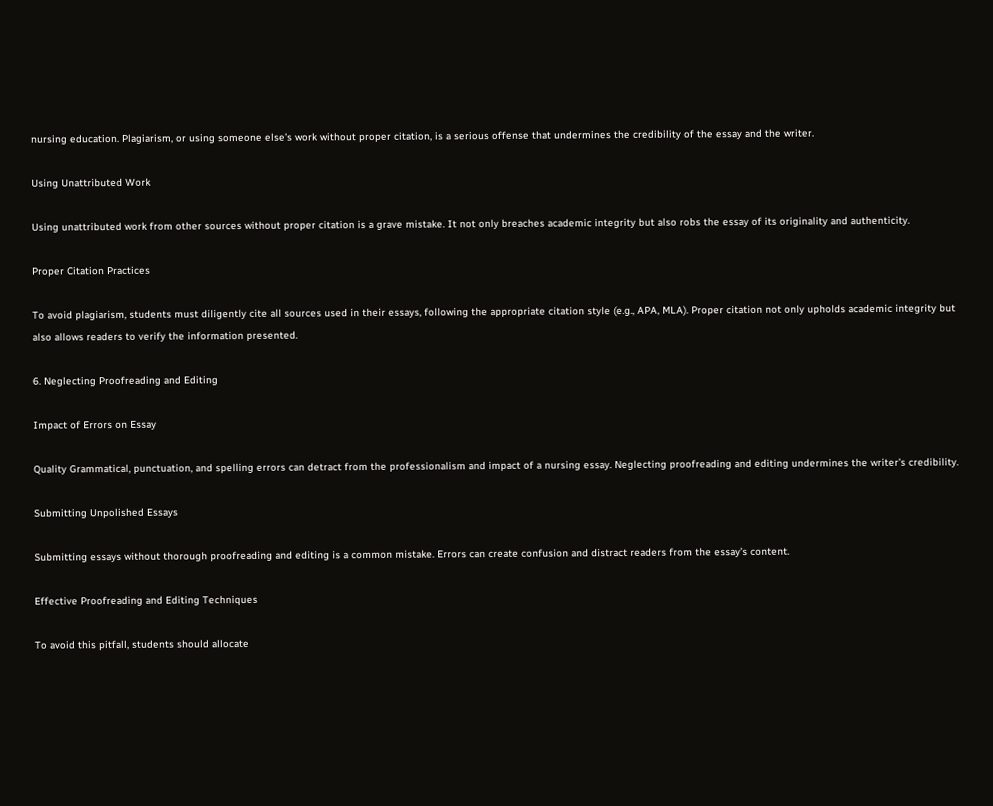nursing education. Plagiarism, or using someone else’s work without proper citation, is a serious offense that undermines the credibility of the essay and the writer.

Using Unattributed Work

Using unattributed work from other sources without proper citation is a grave mistake. It not only breaches academic integrity but also robs the essay of its originality and authenticity.

Proper Citation Practices

To avoid plagiarism, students must diligently cite all sources used in their essays, following the appropriate citation style (e.g., APA, MLA). Proper citation not only upholds academic integrity but also allows readers to verify the information presented.

6. Neglecting Proofreading and Editing

Impact of Errors on Essay

Quality Grammatical, punctuation, and spelling errors can detract from the professionalism and impact of a nursing essay. Neglecting proofreading and editing undermines the writer’s credibility.

Submitting Unpolished Essays

Submitting essays without thorough proofreading and editing is a common mistake. Errors can create confusion and distract readers from the essay’s content.

Effective Proofreading and Editing Techniques

To avoid this pitfall, students should allocate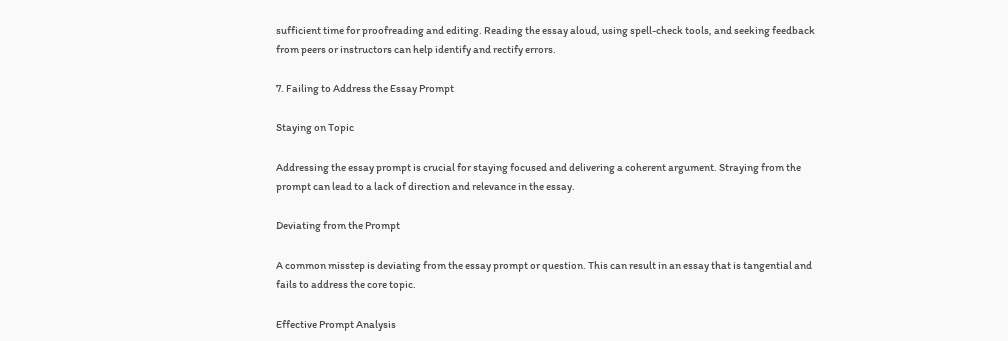sufficient time for proofreading and editing. Reading the essay aloud, using spell-check tools, and seeking feedback from peers or instructors can help identify and rectify errors.

7. Failing to Address the Essay Prompt

Staying on Topic

Addressing the essay prompt is crucial for staying focused and delivering a coherent argument. Straying from the prompt can lead to a lack of direction and relevance in the essay.

Deviating from the Prompt

A common misstep is deviating from the essay prompt or question. This can result in an essay that is tangential and fails to address the core topic.

Effective Prompt Analysis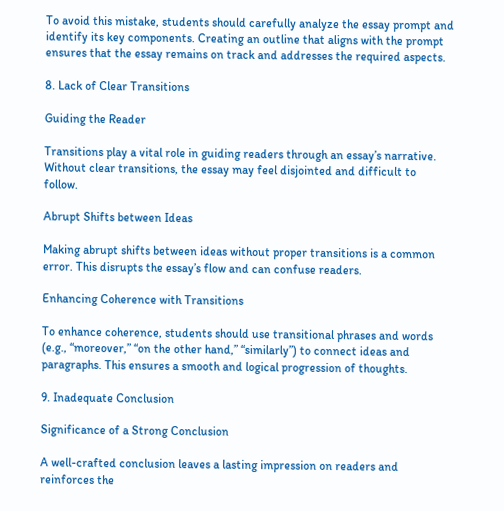To avoid this mistake, students should carefully analyze the essay prompt and identify its key components. Creating an outline that aligns with the prompt ensures that the essay remains on track and addresses the required aspects.

8. Lack of Clear Transitions

Guiding the Reader

Transitions play a vital role in guiding readers through an essay’s narrative. Without clear transitions, the essay may feel disjointed and difficult to follow.

Abrupt Shifts between Ideas

Making abrupt shifts between ideas without proper transitions is a common error. This disrupts the essay’s flow and can confuse readers.

Enhancing Coherence with Transitions

To enhance coherence, students should use transitional phrases and words (e.g., “moreover,” “on the other hand,” “similarly”) to connect ideas and paragraphs. This ensures a smooth and logical progression of thoughts.

9. Inadequate Conclusion

Significance of a Strong Conclusion

A well-crafted conclusion leaves a lasting impression on readers and reinforces the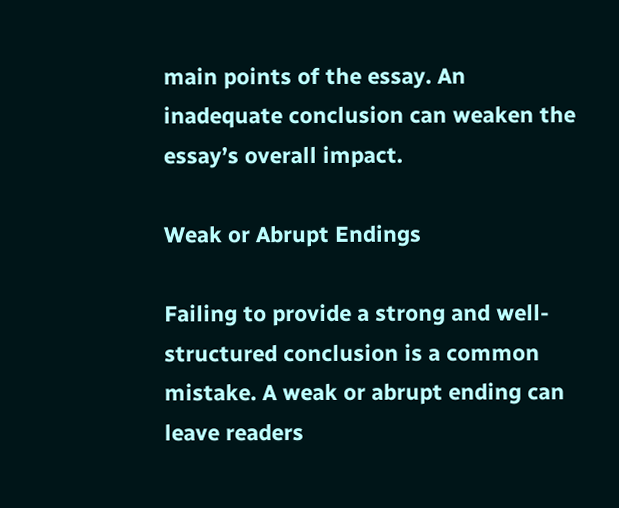main points of the essay. An inadequate conclusion can weaken the essay’s overall impact.

Weak or Abrupt Endings

Failing to provide a strong and well-structured conclusion is a common mistake. A weak or abrupt ending can leave readers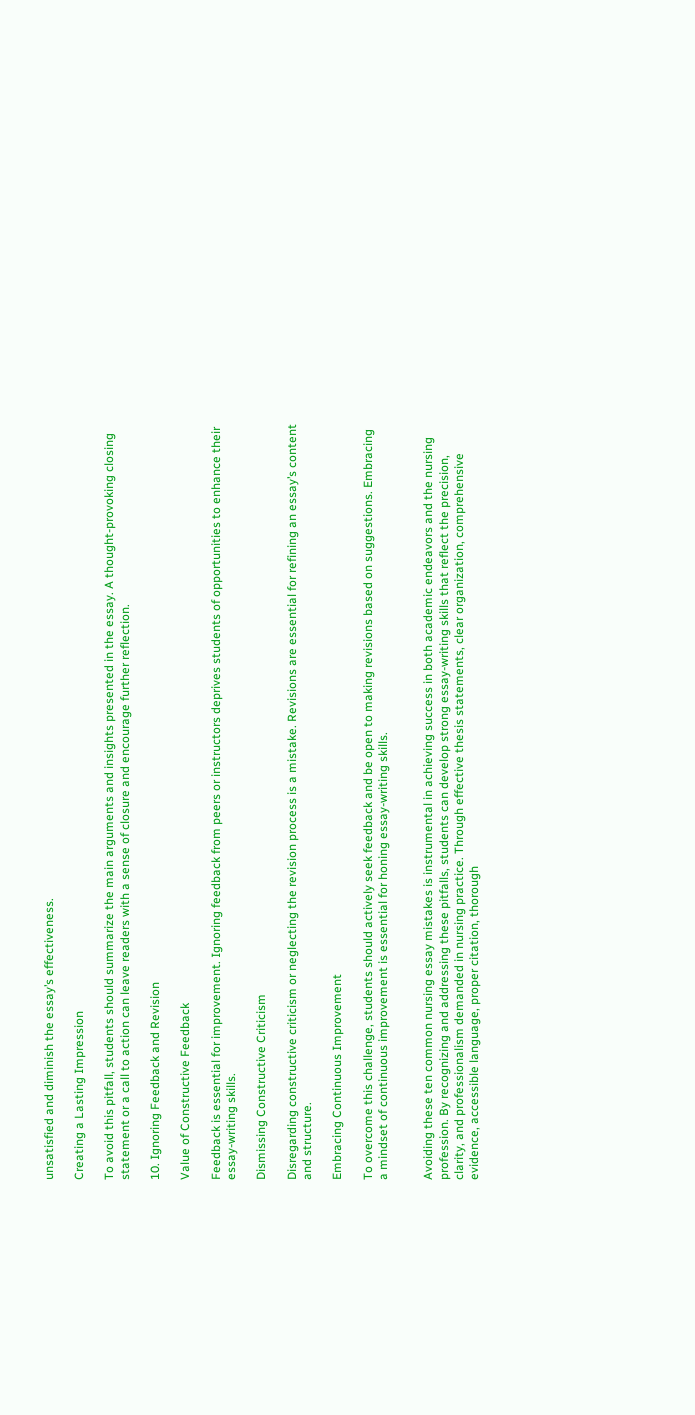unsatisfied and diminish the essay’s effectiveness.

Creating a Lasting Impression

To avoid this pitfall, students should summarize the main arguments and insights presented in the essay. A thought-provoking closing statement or a call to action can leave readers with a sense of closure and encourage further reflection.

10. Ignoring Feedback and Revision

Value of Constructive Feedback

Feedback is essential for improvement. Ignoring feedback from peers or instructors deprives students of opportunities to enhance their essay-writing skills.

Dismissing Constructive Criticism

Disregarding constructive criticism or neglecting the revision process is a mistake. Revisions are essential for refining an essay’s content and structure.

Embracing Continuous Improvement

To overcome this challenge, students should actively seek feedback and be open to making revisions based on suggestions. Embracing a mindset of continuous improvement is essential for honing essay-writing skills.


Avoiding these ten common nursing essay mistakes is instrumental in achieving success in both academic endeavors and the nursing profession. By recognizing and addressing these pitfalls, students can develop strong essay-writing skills that reflect the precision, clarity, and professionalism demanded in nursing practice. Through effective thesis statements, clear organization, comprehensive evidence, accessible language, proper citation, thorough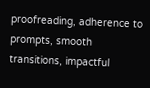proofreading, adherence to prompts, smooth transitions, impactful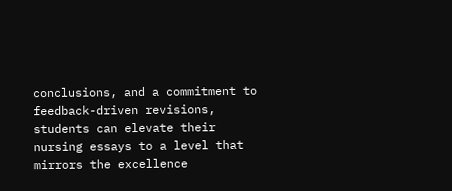conclusions, and a commitment to feedback-driven revisions, students can elevate their nursing essays to a level that mirrors the excellence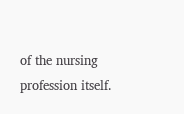of the nursing profession itself.